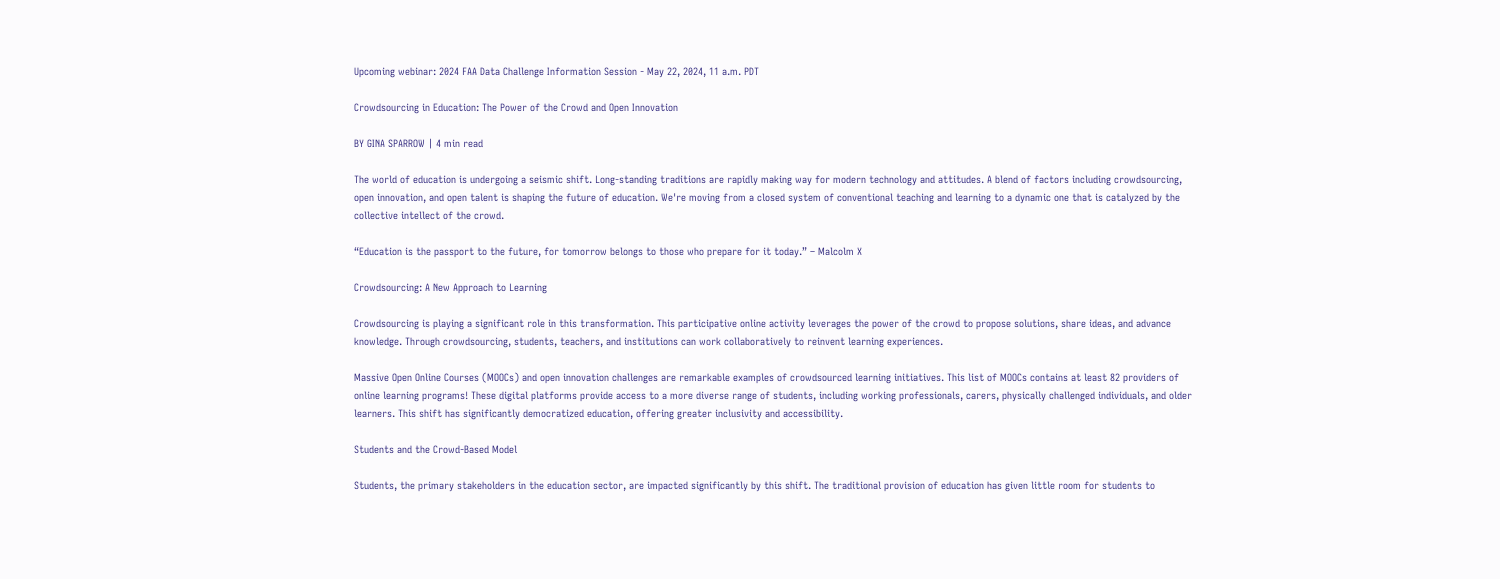Upcoming webinar: 2024 FAA Data Challenge Information Session - May 22, 2024, 11 a.m. PDT

Crowdsourcing in Education: The Power of the Crowd and Open Innovation

BY GINA SPARROW | 4 min read

The world of education is undergoing a seismic shift. Long-standing traditions are rapidly making way for modern technology and attitudes. A blend of factors including crowdsourcing, open innovation, and open talent is shaping the future of education. We're moving from a closed system of conventional teaching and learning to a dynamic one that is catalyzed by the collective intellect of the crowd.

“Education is the passport to the future, for tomorrow belongs to those who prepare for it today.” – Malcolm X

Crowdsourcing: A New Approach to Learning

Crowdsourcing is playing a significant role in this transformation. This participative online activity leverages the power of the crowd to propose solutions, share ideas, and advance knowledge. Through crowdsourcing, students, teachers, and institutions can work collaboratively to reinvent learning experiences.

Massive Open Online Courses (MOOCs) and open innovation challenges are remarkable examples of crowdsourced learning initiatives. This list of MOOCs contains at least 82 providers of online learning programs! These digital platforms provide access to a more diverse range of students, including working professionals, carers, physically challenged individuals, and older learners. This shift has significantly democratized education, offering greater inclusivity and accessibility.

Students and the Crowd-Based Model

Students, the primary stakeholders in the education sector, are impacted significantly by this shift. The traditional provision of education has given little room for students to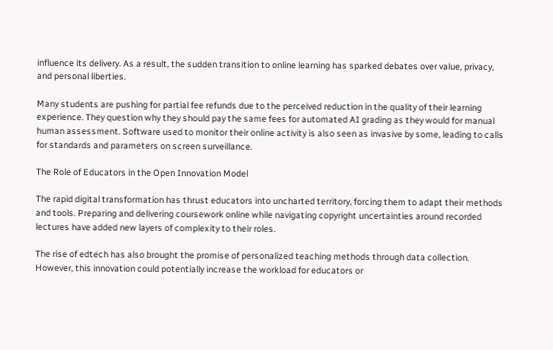influence its delivery. As a result, the sudden transition to online learning has sparked debates over value, privacy, and personal liberties.

Many students are pushing for partial fee refunds due to the perceived reduction in the quality of their learning experience. They question why they should pay the same fees for automated AI grading as they would for manual human assessment. Software used to monitor their online activity is also seen as invasive by some, leading to calls for standards and parameters on screen surveillance.

The Role of Educators in the Open Innovation Model

The rapid digital transformation has thrust educators into uncharted territory, forcing them to adapt their methods and tools. Preparing and delivering coursework online while navigating copyright uncertainties around recorded lectures have added new layers of complexity to their roles.

The rise of edtech has also brought the promise of personalized teaching methods through data collection. However, this innovation could potentially increase the workload for educators or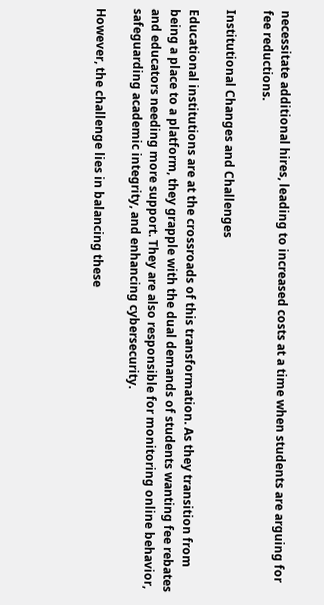necessitate additional hires, leading to increased costs at a time when students are arguing for fee reductions.

Institutional Changes and Challenges

Educational institutions are at the crossroads of this transformation. As they transition from being a place to a platform, they grapple with the dual demands of students wanting fee rebates and educators needing more support. They are also responsible for monitoring online behavior, safeguarding academic integrity, and enhancing cybersecurity.

However, the challenge lies in balancing these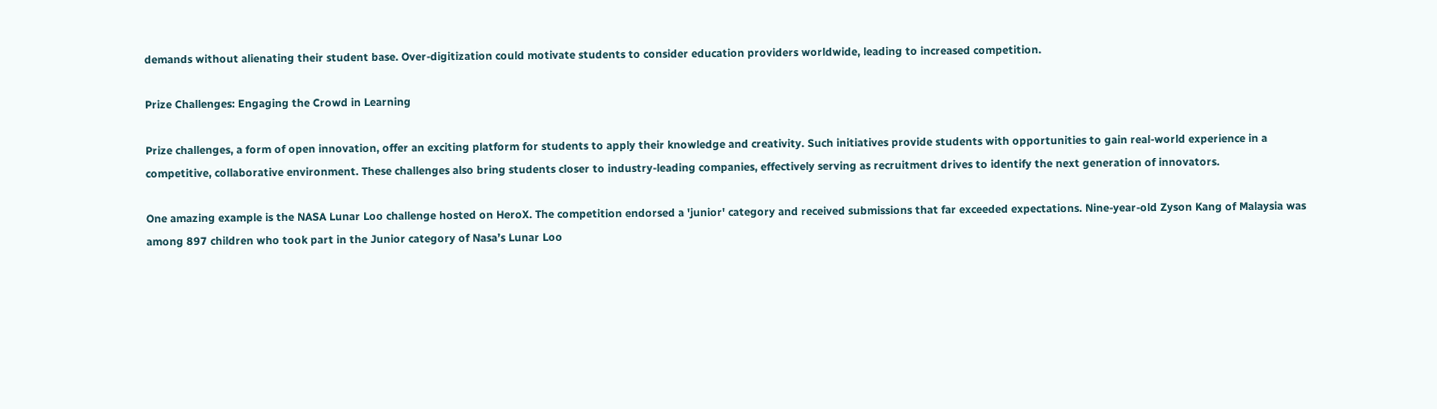demands without alienating their student base. Over-digitization could motivate students to consider education providers worldwide, leading to increased competition.

Prize Challenges: Engaging the Crowd in Learning

Prize challenges, a form of open innovation, offer an exciting platform for students to apply their knowledge and creativity. Such initiatives provide students with opportunities to gain real-world experience in a competitive, collaborative environment. These challenges also bring students closer to industry-leading companies, effectively serving as recruitment drives to identify the next generation of innovators.

One amazing example is the NASA Lunar Loo challenge hosted on HeroX. The competition endorsed a 'junior' category and received submissions that far exceeded expectations. Nine-year-old Zyson Kang of Malaysia was among 897 children who took part in the Junior category of Nasa’s Lunar Loo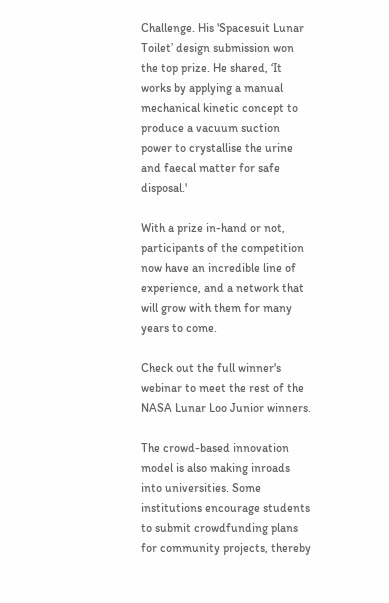Challenge. His 'Spacesuit Lunar Toilet’ design submission won the top prize. He shared, ‘It works by applying a manual mechanical kinetic concept to produce a vacuum suction power to crystallise the urine and faecal matter for safe disposal.'

With a prize in-hand or not, participants of the competition now have an incredible line of experience, and a network that will grow with them for many years to come.

Check out the full winner's webinar to meet the rest of the NASA Lunar Loo Junior winners.

The crowd-based innovation model is also making inroads into universities. Some institutions encourage students to submit crowdfunding plans for community projects, thereby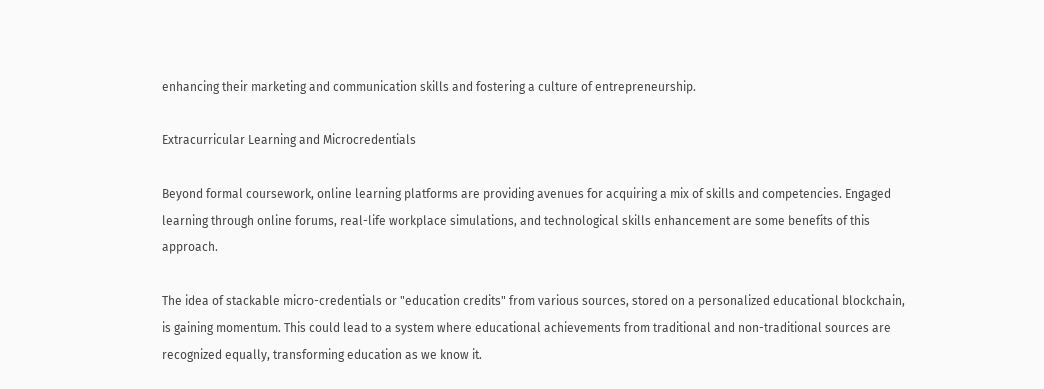enhancing their marketing and communication skills and fostering a culture of entrepreneurship.

Extracurricular Learning and Microcredentials

Beyond formal coursework, online learning platforms are providing avenues for acquiring a mix of skills and competencies. Engaged learning through online forums, real-life workplace simulations, and technological skills enhancement are some benefits of this approach.

The idea of stackable micro-credentials or "education credits" from various sources, stored on a personalized educational blockchain, is gaining momentum. This could lead to a system where educational achievements from traditional and non-traditional sources are recognized equally, transforming education as we know it.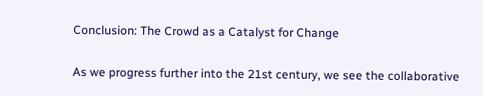Conclusion: The Crowd as a Catalyst for Change

As we progress further into the 21st century, we see the collaborative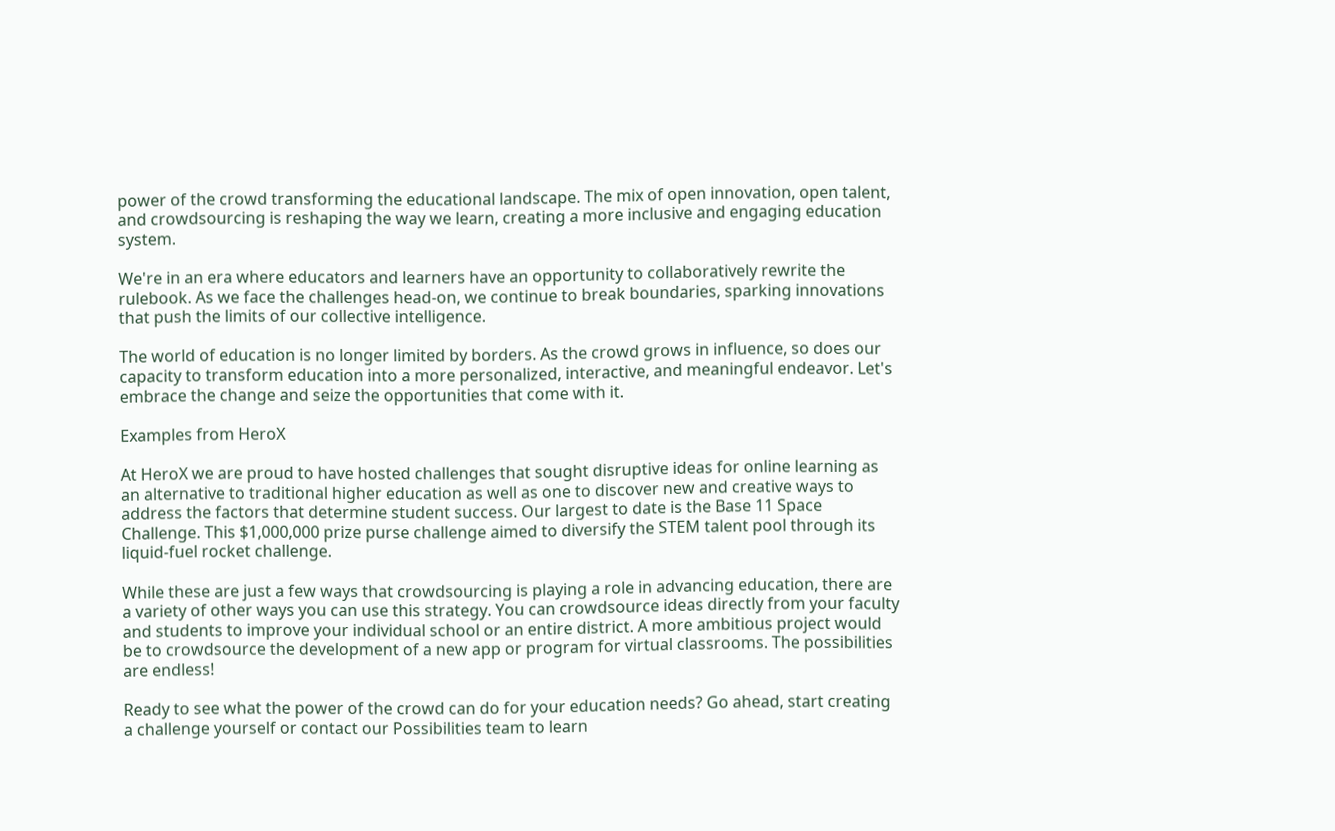power of the crowd transforming the educational landscape. The mix of open innovation, open talent, and crowdsourcing is reshaping the way we learn, creating a more inclusive and engaging education system.

We're in an era where educators and learners have an opportunity to collaboratively rewrite the rulebook. As we face the challenges head-on, we continue to break boundaries, sparking innovations that push the limits of our collective intelligence.

The world of education is no longer limited by borders. As the crowd grows in influence, so does our capacity to transform education into a more personalized, interactive, and meaningful endeavor. Let's embrace the change and seize the opportunities that come with it.

Examples from HeroX

At HeroX we are proud to have hosted challenges that sought disruptive ideas for online learning as an alternative to traditional higher education as well as one to discover new and creative ways to address the factors that determine student success. Our largest to date is the Base 11 Space Challenge. This $1,000,000 prize purse challenge aimed to diversify the STEM talent pool through its liquid-fuel rocket challenge.

While these are just a few ways that crowdsourcing is playing a role in advancing education, there are a variety of other ways you can use this strategy. You can crowdsource ideas directly from your faculty and students to improve your individual school or an entire district. A more ambitious project would be to crowdsource the development of a new app or program for virtual classrooms. The possibilities are endless!

Ready to see what the power of the crowd can do for your education needs? Go ahead, start creating a challenge yourself or contact our Possibilities team to learn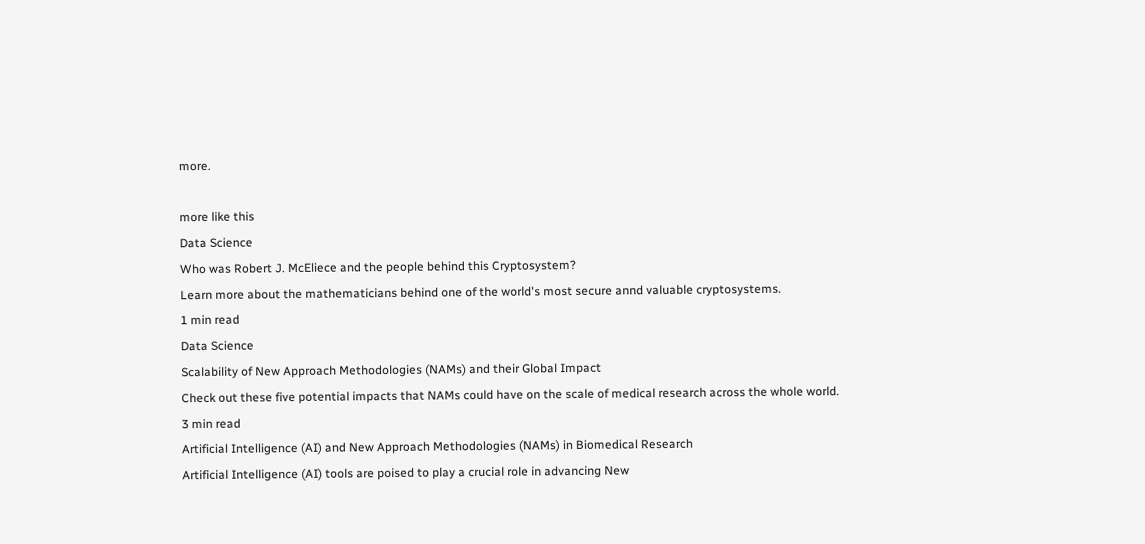more.

more like this
Data Science
Who was Robert J. McEliece and the people behind this Cryptosystem?
Learn more about the mathematicians behind one of the world's most secure annd valuable cryptosystems.
1 min read
Data Science
Scalability of New Approach Methodologies (NAMs) and their Global Impact
Check out these five potential impacts that NAMs could have on the scale of medical research across the whole world.
3 min read
Artificial Intelligence (AI) and New Approach Methodologies (NAMs) in Biomedical Research
Artificial Intelligence (AI) tools are poised to play a crucial role in advancing New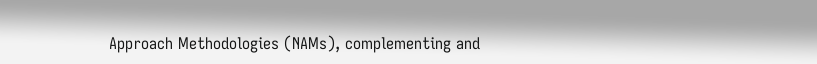Approach Methodologies (NAMs), complementing and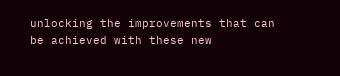unlocking the improvements that can be achieved with these new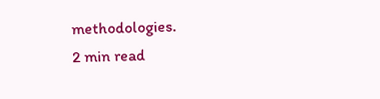methodologies.
2 min read